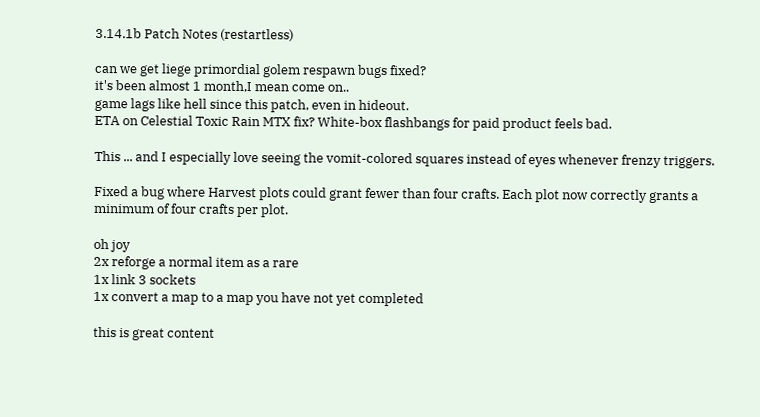3.14.1b Patch Notes (restartless)

can we get liege primordial golem respawn bugs fixed?
it's been almost 1 month,I mean come on..
game lags like hell since this patch, even in hideout.
ETA on Celestial Toxic Rain MTX fix? White-box flashbangs for paid product feels bad.

This ... and I especially love seeing the vomit-colored squares instead of eyes whenever frenzy triggers.

Fixed a bug where Harvest plots could grant fewer than four crafts. Each plot now correctly grants a minimum of four crafts per plot.

oh joy
2x reforge a normal item as a rare
1x link 3 sockets
1x convert a map to a map you have not yet completed

this is great content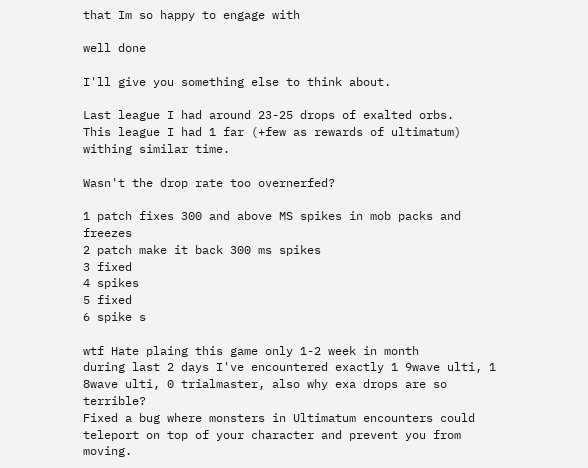that Im so happy to engage with

well done

I'll give you something else to think about.

Last league I had around 23-25 drops of exalted orbs.
This league I had 1 far (+few as rewards of ultimatum) withing similar time.

Wasn't the drop rate too overnerfed?

1 patch fixes 300 and above MS spikes in mob packs and freezes
2 patch make it back 300 ms spikes
3 fixed
4 spikes
5 fixed
6 spike s

wtf Hate plaing this game only 1-2 week in month
during last 2 days I've encountered exactly 1 9wave ulti, 1 8wave ulti, 0 trialmaster, also why exa drops are so terrible?
Fixed a bug where monsters in Ultimatum encounters could teleport on top of your character and prevent you from moving.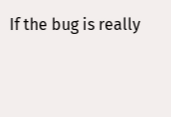If the bug is really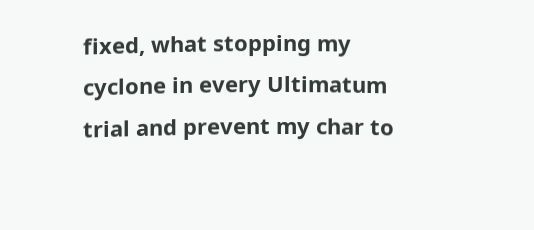fixed, what stopping my cyclone in every Ultimatum trial and prevent my char to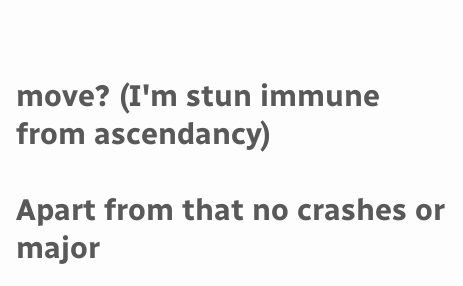move? (I'm stun immune from ascendancy)

Apart from that no crashes or major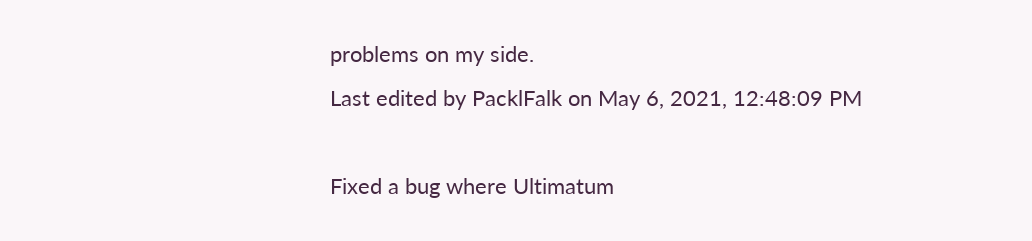problems on my side.
Last edited by PacklFalk on May 6, 2021, 12:48:09 PM

Fixed a bug where Ultimatum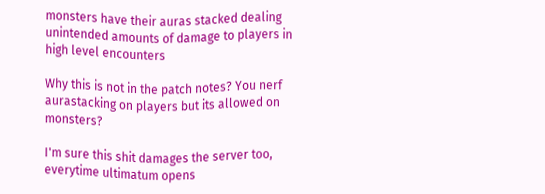monsters have their auras stacked dealing unintended amounts of damage to players in high level encounters

Why this is not in the patch notes? You nerf aurastacking on players but its allowed on monsters?

I'm sure this shit damages the server too, everytime ultimatum opens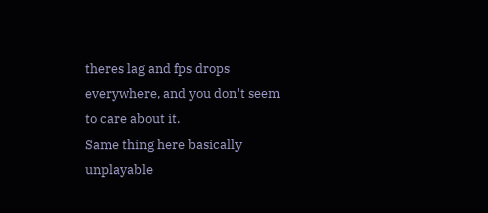theres lag and fps drops everywhere, and you don't seem to care about it.
Same thing here basically unplayable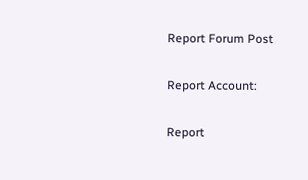Report Forum Post

Report Account:

Report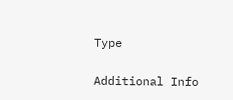Type

Additional Info